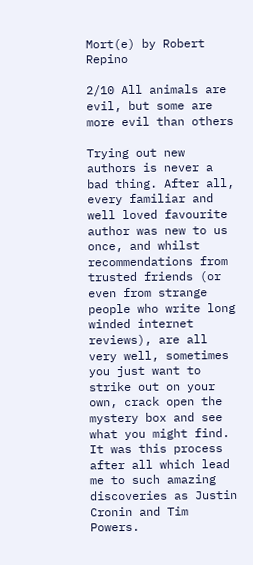Mort(e) by Robert Repino

2/10 All animals are evil, but some are more evil than others

Trying out new authors is never a bad thing. After all, every familiar and well loved favourite author was new to us once, and whilst recommendations from trusted friends (or even from strange people who write long winded internet reviews), are all very well, sometimes you just want to strike out on your own, crack open the mystery box and see what you might find. It was this process after all which lead me to such amazing discoveries as Justin Cronin and Tim Powers.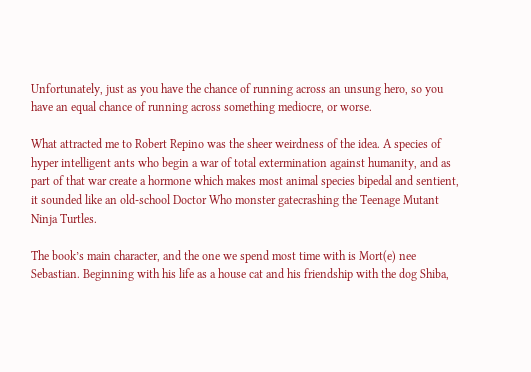Unfortunately, just as you have the chance of running across an unsung hero, so you have an equal chance of running across something mediocre, or worse.

What attracted me to Robert Repino was the sheer weirdness of the idea. A species of hyper intelligent ants who begin a war of total extermination against humanity, and as part of that war create a hormone which makes most animal species bipedal and sentient, it sounded like an old-school Doctor Who monster gatecrashing the Teenage Mutant Ninja Turtles.

The book’s main character, and the one we spend most time with is Mort(e) nee Sebastian. Beginning with his life as a house cat and his friendship with the dog Shiba,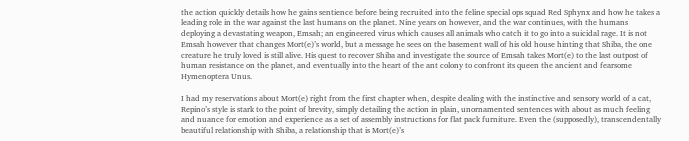the action quickly details how he gains sentience before being recruited into the feline special ops squad Red Sphynx and how he takes a leading role in the war against the last humans on the planet. Nine years on however, and the war continues, with the humans deploying a devastating weapon, Emsah; an engineered virus which causes all animals who catch it to go into a suicidal rage. It is not Emsah however that changes Mort(e)’s world, but a message he sees on the basement wall of his old house hinting that Shiba, the one creature he truly loved is still alive. His quest to recover Shiba and investigate the source of Emsah takes Mort(e) to the last outpost of human resistance on the planet, and eventually into the heart of the ant colony to confront its queen the ancient and fearsome Hymenoptera Unus.

I had my reservations about Mort(e) right from the first chapter when, despite dealing with the instinctive and sensory world of a cat, Repino’s style is stark to the point of brevity, simply detailing the action in plain, unornamented sentences with about as much feeling and nuance for emotion and experience as a set of assembly instructions for flat pack furniture. Even the (supposedly), transcendentally beautiful relationship with Shiba, a relationship that is Mort(e)’s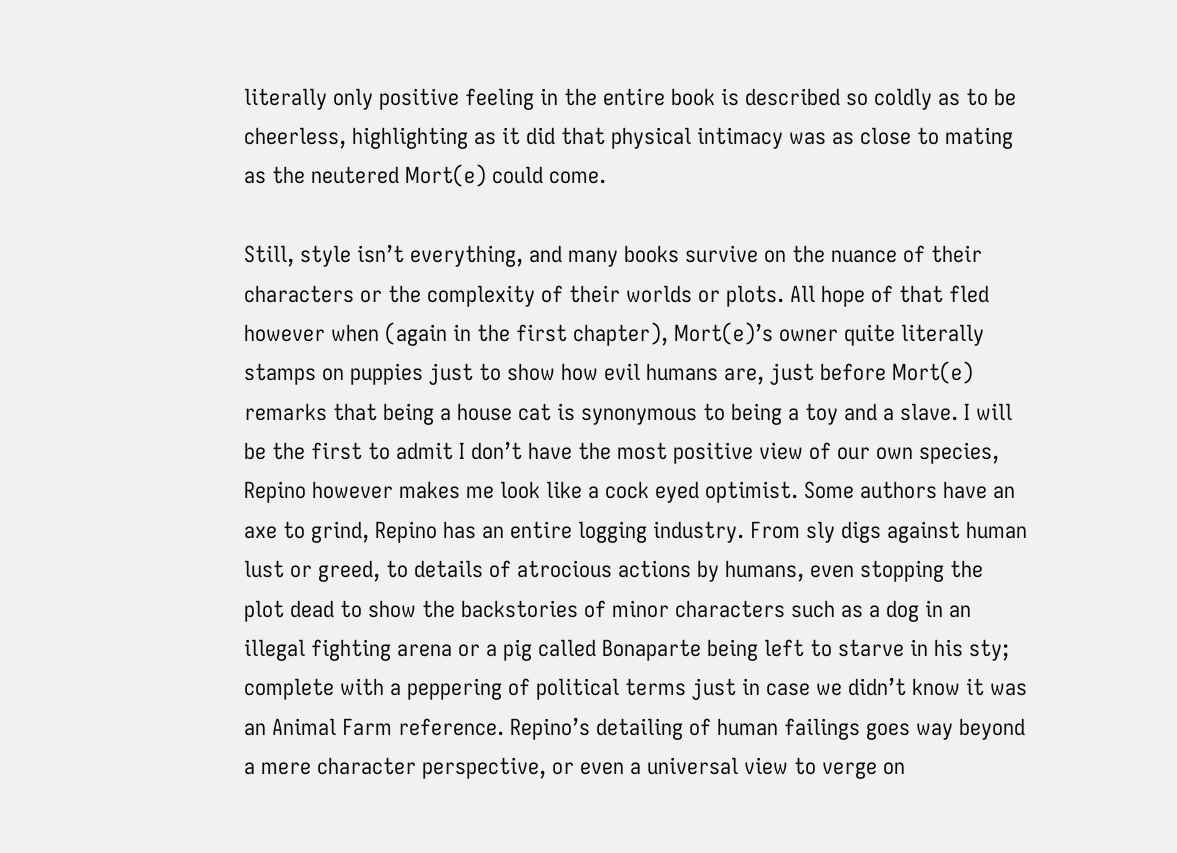literally only positive feeling in the entire book is described so coldly as to be cheerless, highlighting as it did that physical intimacy was as close to mating as the neutered Mort(e) could come.

Still, style isn’t everything, and many books survive on the nuance of their characters or the complexity of their worlds or plots. All hope of that fled however when (again in the first chapter), Mort(e)’s owner quite literally stamps on puppies just to show how evil humans are, just before Mort(e) remarks that being a house cat is synonymous to being a toy and a slave. I will be the first to admit I don’t have the most positive view of our own species, Repino however makes me look like a cock eyed optimist. Some authors have an axe to grind, Repino has an entire logging industry. From sly digs against human lust or greed, to details of atrocious actions by humans, even stopping the plot dead to show the backstories of minor characters such as a dog in an illegal fighting arena or a pig called Bonaparte being left to starve in his sty; complete with a peppering of political terms just in case we didn’t know it was an Animal Farm reference. Repino’s detailing of human failings goes way beyond a mere character perspective, or even a universal view to verge on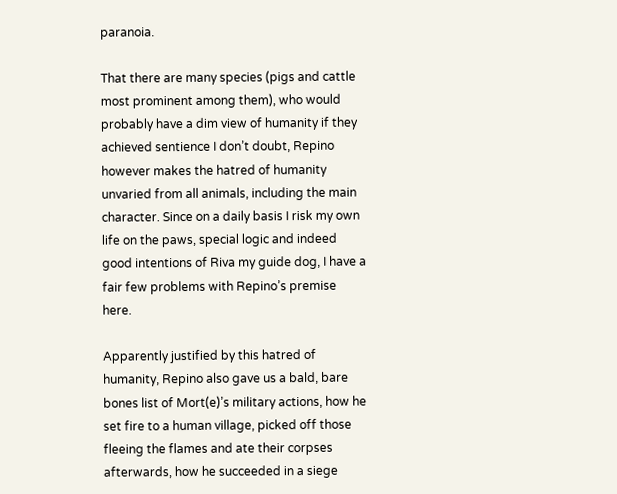paranoia.

That there are many species (pigs and cattle most prominent among them), who would probably have a dim view of humanity if they achieved sentience I don’t doubt, Repino however makes the hatred of humanity unvaried from all animals, including the main character. Since on a daily basis I risk my own life on the paws, special logic and indeed good intentions of Riva my guide dog, I have a fair few problems with Repino’s premise here.

Apparently justified by this hatred of humanity, Repino also gave us a bald, bare bones list of Mort(e)’s military actions, how he set fire to a human village, picked off those fleeing the flames and ate their corpses afterwards, how he succeeded in a siege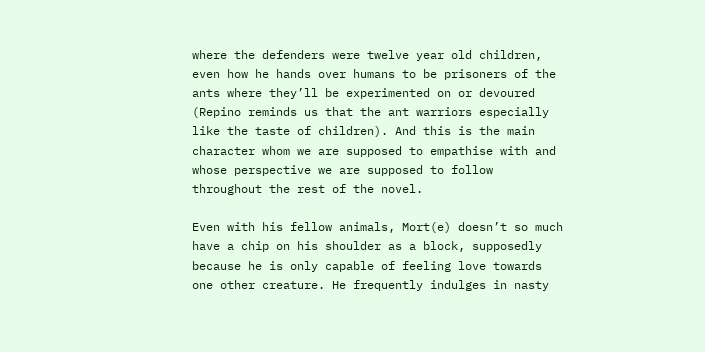where the defenders were twelve year old children, even how he hands over humans to be prisoners of the ants where they’ll be experimented on or devoured (Repino reminds us that the ant warriors especially like the taste of children). And this is the main character whom we are supposed to empathise with and whose perspective we are supposed to follow throughout the rest of the novel.

Even with his fellow animals, Mort(e) doesn’t so much have a chip on his shoulder as a block, supposedly because he is only capable of feeling love towards one other creature. He frequently indulges in nasty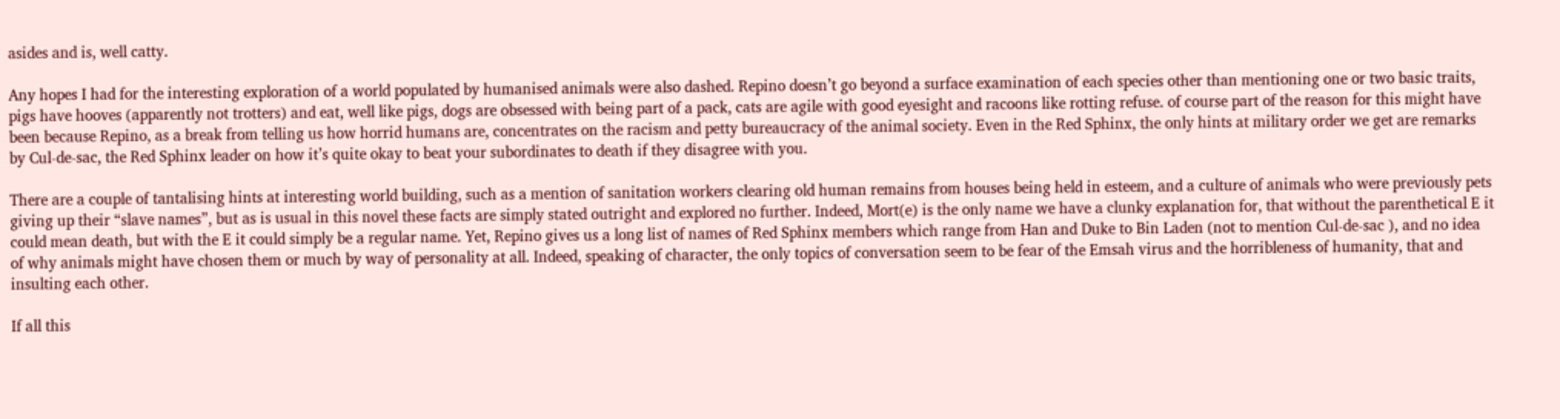asides and is, well catty.

Any hopes I had for the interesting exploration of a world populated by humanised animals were also dashed. Repino doesn’t go beyond a surface examination of each species other than mentioning one or two basic traits, pigs have hooves (apparently not trotters) and eat, well like pigs, dogs are obsessed with being part of a pack, cats are agile with good eyesight and racoons like rotting refuse. of course part of the reason for this might have been because Repino, as a break from telling us how horrid humans are, concentrates on the racism and petty bureaucracy of the animal society. Even in the Red Sphinx, the only hints at military order we get are remarks by Cul-de-sac, the Red Sphinx leader on how it’s quite okay to beat your subordinates to death if they disagree with you.

There are a couple of tantalising hints at interesting world building, such as a mention of sanitation workers clearing old human remains from houses being held in esteem, and a culture of animals who were previously pets giving up their “slave names”, but as is usual in this novel these facts are simply stated outright and explored no further. Indeed, Mort(e) is the only name we have a clunky explanation for, that without the parenthetical E it could mean death, but with the E it could simply be a regular name. Yet, Repino gives us a long list of names of Red Sphinx members which range from Han and Duke to Bin Laden (not to mention Cul-de-sac ), and no idea of why animals might have chosen them or much by way of personality at all. Indeed, speaking of character, the only topics of conversation seem to be fear of the Emsah virus and the horribleness of humanity, that and insulting each other.

If all this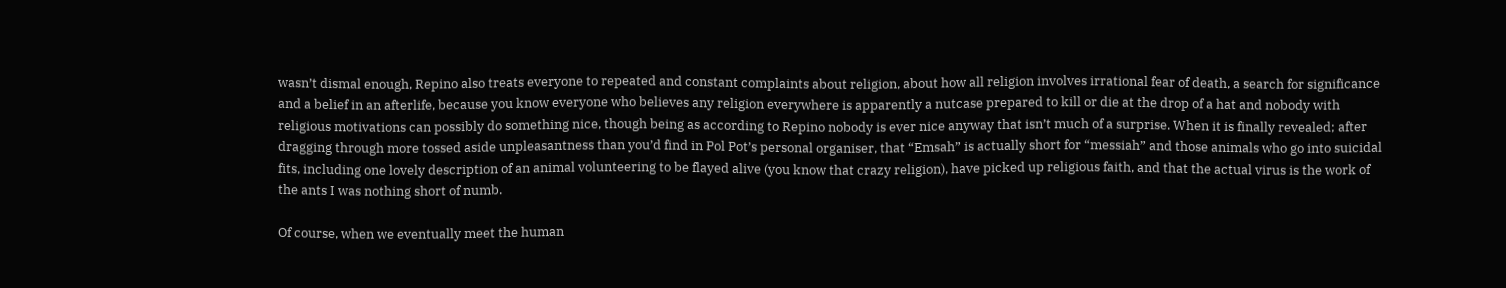wasn’t dismal enough, Repino also treats everyone to repeated and constant complaints about religion, about how all religion involves irrational fear of death, a search for significance and a belief in an afterlife, because you know everyone who believes any religion everywhere is apparently a nutcase prepared to kill or die at the drop of a hat and nobody with religious motivations can possibly do something nice, though being as according to Repino nobody is ever nice anyway that isn’t much of a surprise. When it is finally revealed; after dragging through more tossed aside unpleasantness than you’d find in Pol Pot’s personal organiser, that “Emsah” is actually short for “messiah” and those animals who go into suicidal fits, including one lovely description of an animal volunteering to be flayed alive (you know that crazy religion), have picked up religious faith, and that the actual virus is the work of the ants I was nothing short of numb.

Of course, when we eventually meet the human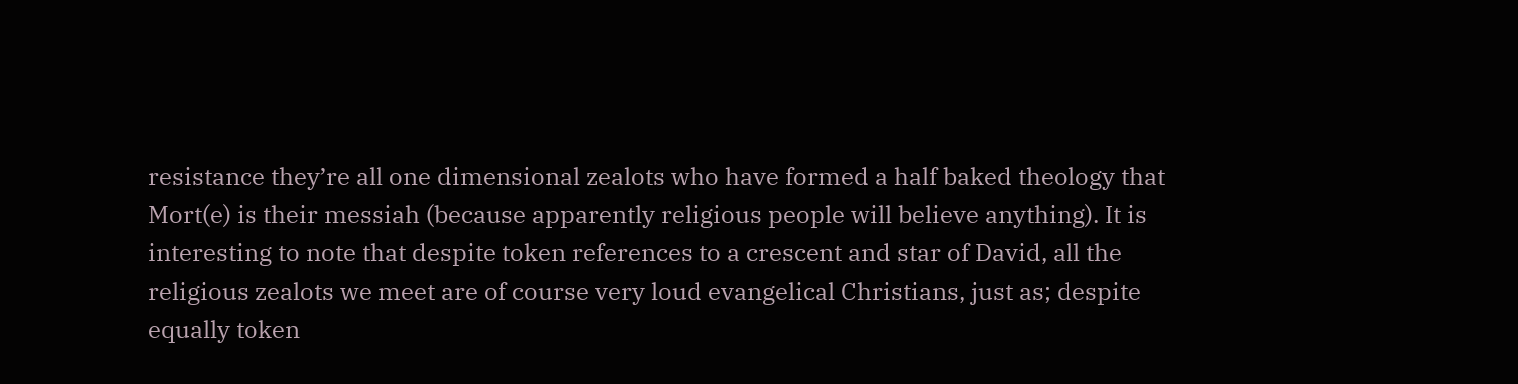resistance they’re all one dimensional zealots who have formed a half baked theology that Mort(e) is their messiah (because apparently religious people will believe anything). It is interesting to note that despite token references to a crescent and star of David, all the religious zealots we meet are of course very loud evangelical Christians, just as; despite equally token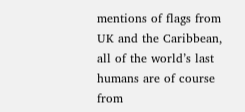mentions of flags from UK and the Caribbean, all of the world’s last humans are of course from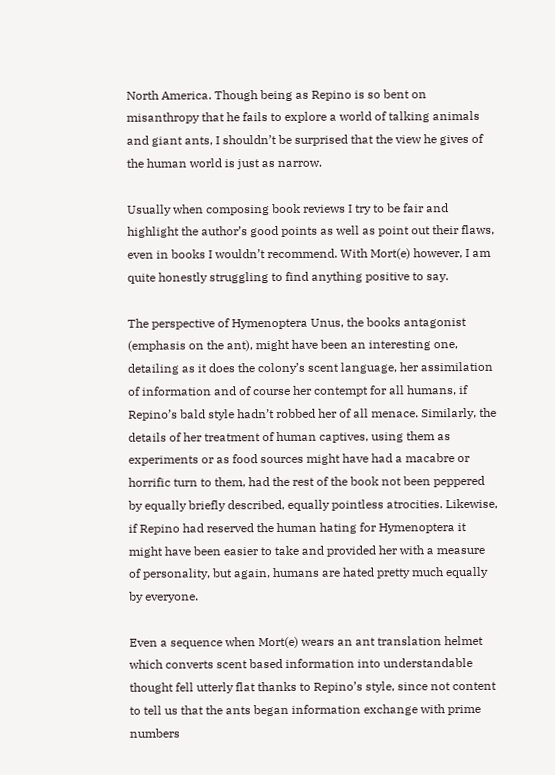North America. Though being as Repino is so bent on misanthropy that he fails to explore a world of talking animals and giant ants, I shouldn’t be surprised that the view he gives of the human world is just as narrow.

Usually when composing book reviews I try to be fair and highlight the author’s good points as well as point out their flaws, even in books I wouldn’t recommend. With Mort(e) however, I am quite honestly struggling to find anything positive to say.

The perspective of Hymenoptera Unus, the books antagonist (emphasis on the ant), might have been an interesting one, detailing as it does the colony’s scent language, her assimilation of information and of course her contempt for all humans, if Repino’s bald style hadn’t robbed her of all menace. Similarly, the details of her treatment of human captives, using them as experiments or as food sources might have had a macabre or horrific turn to them, had the rest of the book not been peppered by equally briefly described, equally pointless atrocities. Likewise, if Repino had reserved the human hating for Hymenoptera it might have been easier to take and provided her with a measure of personality, but again, humans are hated pretty much equally by everyone.

Even a sequence when Mort(e) wears an ant translation helmet which converts scent based information into understandable thought fell utterly flat thanks to Repino’s style, since not content to tell us that the ants began information exchange with prime numbers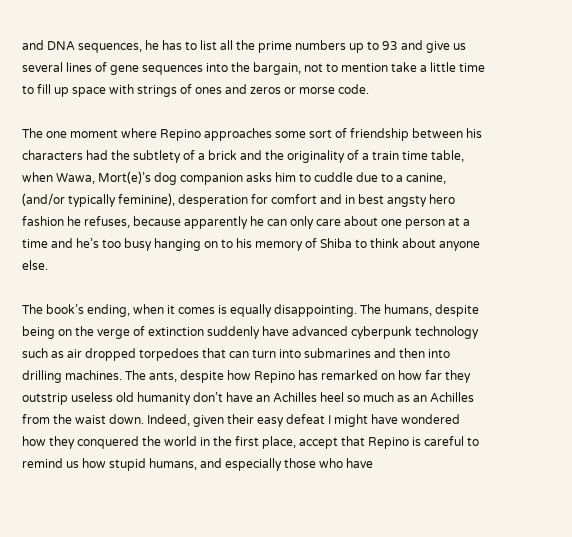and DNA sequences, he has to list all the prime numbers up to 93 and give us several lines of gene sequences into the bargain, not to mention take a little time to fill up space with strings of ones and zeros or morse code.

The one moment where Repino approaches some sort of friendship between his characters had the subtlety of a brick and the originality of a train time table, when Wawa, Mort(e)’s dog companion asks him to cuddle due to a canine, (and/or typically feminine), desperation for comfort and in best angsty hero fashion he refuses, because apparently he can only care about one person at a time and he’s too busy hanging on to his memory of Shiba to think about anyone else.

The book’s ending, when it comes is equally disappointing. The humans, despite being on the verge of extinction suddenly have advanced cyberpunk technology such as air dropped torpedoes that can turn into submarines and then into drilling machines. The ants, despite how Repino has remarked on how far they outstrip useless old humanity don’t have an Achilles heel so much as an Achilles from the waist down. Indeed, given their easy defeat I might have wondered how they conquered the world in the first place, accept that Repino is careful to remind us how stupid humans, and especially those who have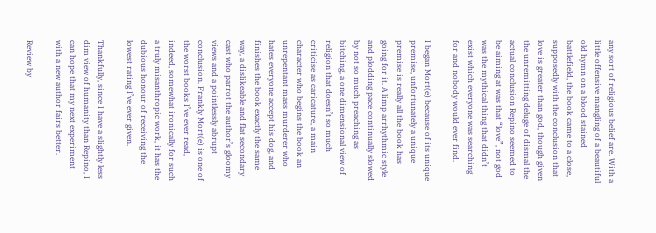any sort of religious belief are. With a little offensive mangling of a beautiful old hymn on a blood stained battlefield, the book came to a close, supposedly with the conclusion that love is greater than god, though given the unremitting deluge of dismal the actual conclusion Repino seemed to be aiming at was that “love”, not god was the mythical thing that didn’t exist which everyone was searching for and nobody would ever find.

I began Mort(e) because of its unique premise, unfortunately a unique premise is really all the book has going for it. A limp arrhythmic style and plodding pace continually slowed by not so much preaching as bitching, a one dimensional view of religion that doesn’t so much criticise as caricature, a main character who begins the book an unrepentant mass murderer who hates everyone accept his dog, and finishes the book exactly the same way, a dislikeable and flat secondary cast who parrot the author’s gloomy views and a pointlessly abrupt conclusion. Frankly Mort(e) is one of the worst books I’ve ever read, indeed, somewhat ironically for such a truly misanthropic work, it has the dubious honour of receiving the lowest rating I’ve ever given.

Thankfully, since I have a slightly less dim view of humanity than Repino, I can hope that my next experiment with a new author fairs better.

Review by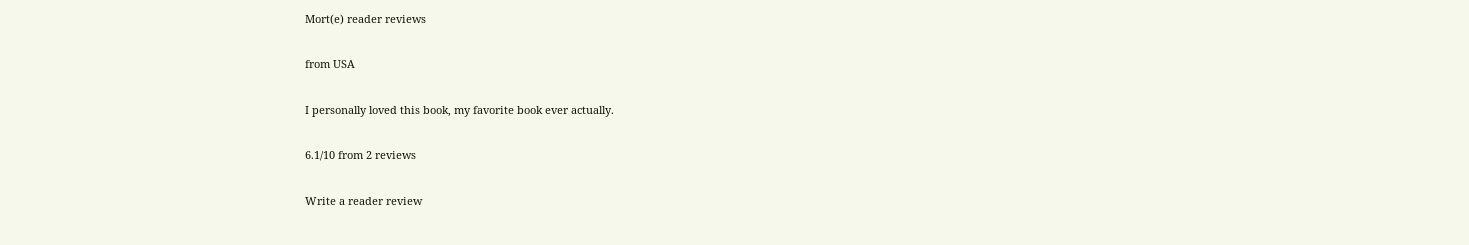Mort(e) reader reviews

from USA

I personally loved this book, my favorite book ever actually.

6.1/10 from 2 reviews

Write a reader review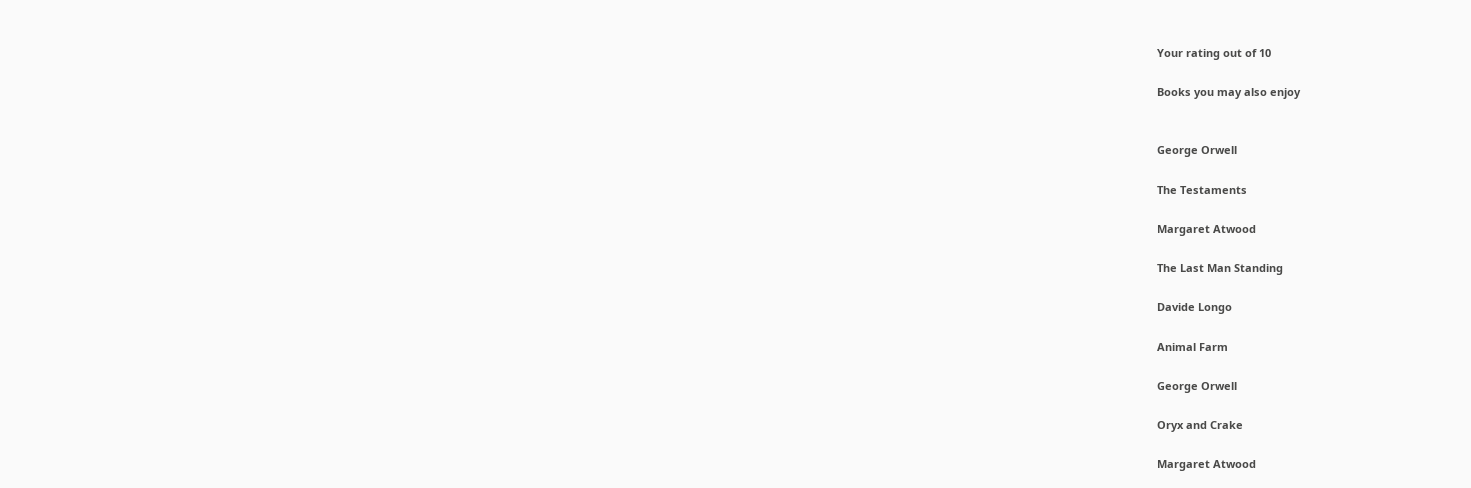Your rating out of 10

Books you may also enjoy


George Orwell

The Testaments

Margaret Atwood

The Last Man Standing

Davide Longo

Animal Farm

George Orwell

Oryx and Crake

Margaret Atwood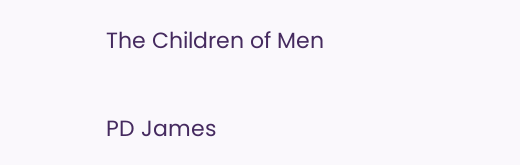The Children of Men

PD James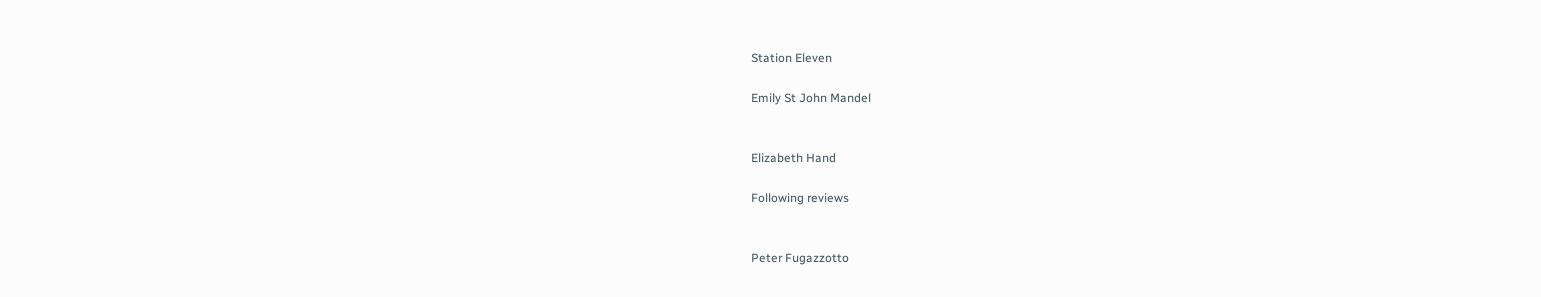Station Eleven

Emily St John Mandel


Elizabeth Hand

Following reviews


Peter Fugazzotto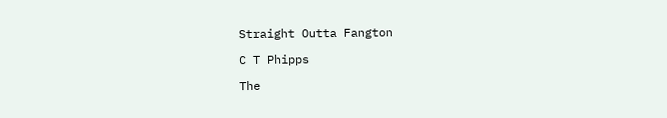Straight Outta Fangton

C T Phipps

The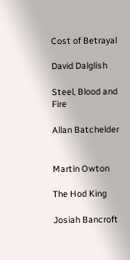Cost of Betrayal

David Dalglish

Steel, Blood and Fire

Allan Batchelder


Martin Owton

The Hod King

Josiah Bancroft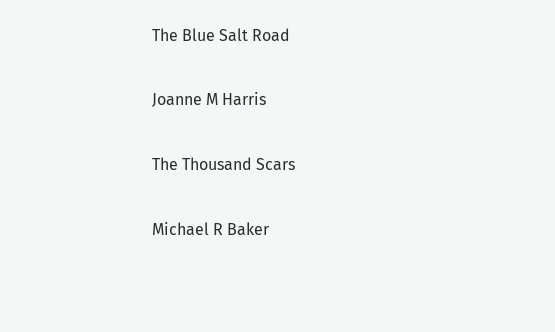The Blue Salt Road

Joanne M Harris

The Thousand Scars

Michael R Baker